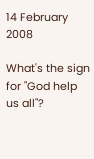14 February 2008

What's the sign for "God help us all"?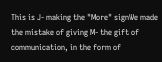This is J- making the "More" signWe made the mistake of giving M- the gift of communication, in the form of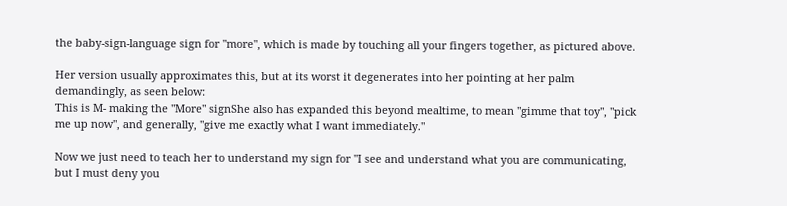the baby-sign-language sign for "more", which is made by touching all your fingers together, as pictured above.

Her version usually approximates this, but at its worst it degenerates into her pointing at her palm demandingly, as seen below:
This is M- making the "More" signShe also has expanded this beyond mealtime, to mean "gimme that toy", "pick me up now", and generally, "give me exactly what I want immediately."

Now we just need to teach her to understand my sign for "I see and understand what you are communicating, but I must deny you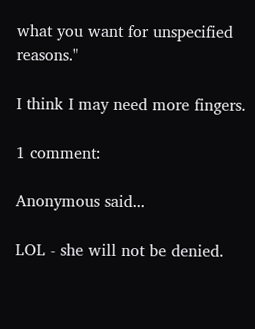what you want for unspecified reasons."

I think I may need more fingers.

1 comment:

Anonymous said...

LOL - she will not be denied.